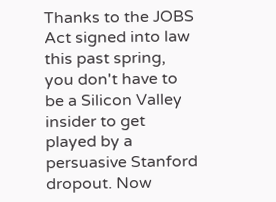Thanks to the JOBS Act signed into law this past spring, you don't have to be a Silicon Valley insider to get played by a persuasive Stanford dropout. Now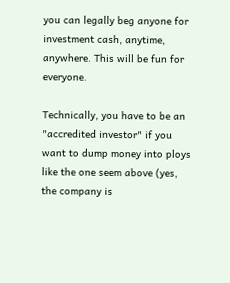you can legally beg anyone for investment cash, anytime, anywhere. This will be fun for everyone.

Technically, you have to be an "accredited investor" if you want to dump money into ploys like the one seem above (yes, the company is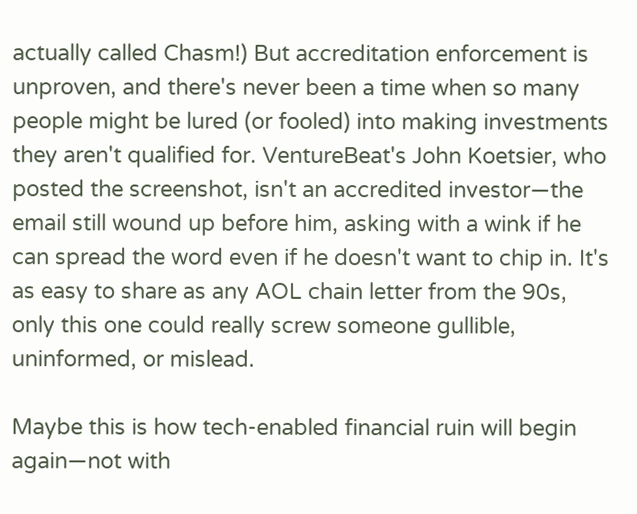actually called Chasm!) But accreditation enforcement is unproven, and there's never been a time when so many people might be lured (or fooled) into making investments they aren't qualified for. VentureBeat's John Koetsier, who posted the screenshot, isn't an accredited investor—the email still wound up before him, asking with a wink if he can spread the word even if he doesn't want to chip in. It's as easy to share as any AOL chain letter from the 90s, only this one could really screw someone gullible, uninformed, or mislead.

Maybe this is how tech-enabled financial ruin will begin again—not with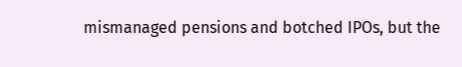mismanaged pensions and botched IPOs, but the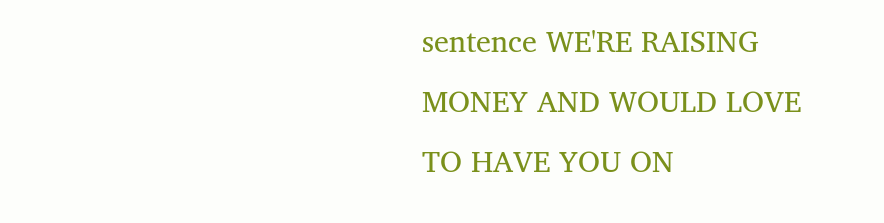sentence WE'RE RAISING MONEY AND WOULD LOVE TO HAVE YOU ON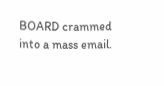BOARD crammed into a mass email.